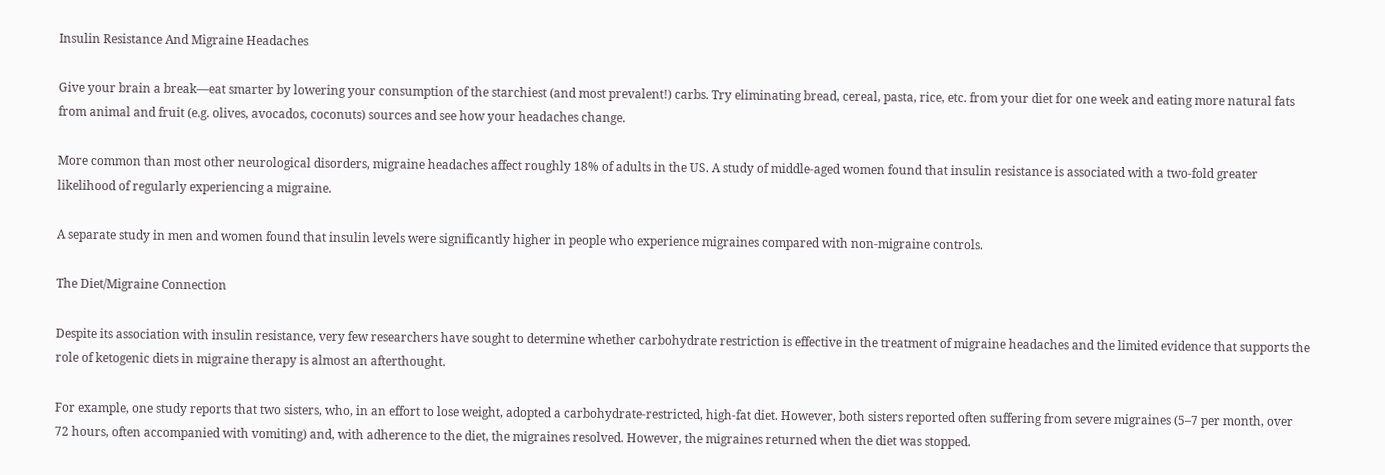Insulin Resistance And Migraine Headaches

Give your brain a break—eat smarter by lowering your consumption of the starchiest (and most prevalent!) carbs. Try eliminating bread, cereal, pasta, rice, etc. from your diet for one week and eating more natural fats from animal and fruit (e.g. olives, avocados, coconuts) sources and see how your headaches change.

More common than most other neurological disorders, migraine headaches affect roughly 18% of adults in the US. A study of middle-aged women found that insulin resistance is associated with a two-fold greater likelihood of regularly experiencing a migraine.

A separate study in men and women found that insulin levels were significantly higher in people who experience migraines compared with non-migraine controls.

The Diet/Migraine Connection

Despite its association with insulin resistance, very few researchers have sought to determine whether carbohydrate restriction is effective in the treatment of migraine headaches and the limited evidence that supports the role of ketogenic diets in migraine therapy is almost an afterthought.

For example, one study reports that two sisters, who, in an effort to lose weight, adopted a carbohydrate-restricted, high-fat diet. However, both sisters reported often suffering from severe migraines (5–7 per month, over 72 hours, often accompanied with vomiting) and, with adherence to the diet, the migraines resolved. However, the migraines returned when the diet was stopped.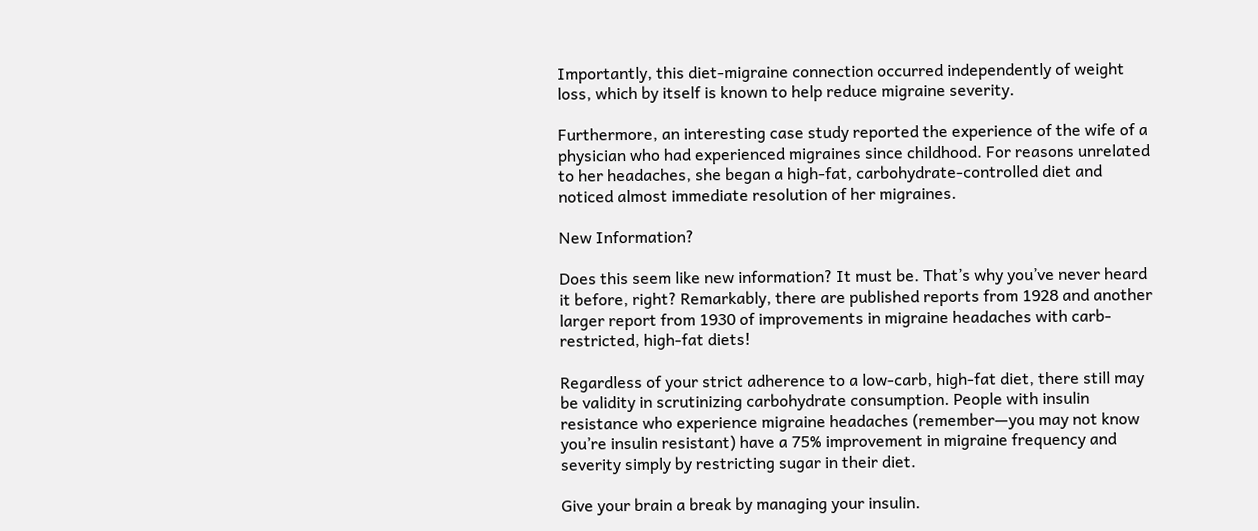Importantly, this diet-migraine connection occurred independently of weight loss, which by itself is known to help reduce migraine severity.

Furthermore, an interesting case study reported the experience of the wife of a physician who had experienced migraines since childhood. For reasons unrelated to her headaches, she began a high-fat, carbohydrate-controlled diet and noticed almost immediate resolution of her migraines.

New Information?

Does this seem like new information? It must be. That’s why you’ve never heard it before, right? Remarkably, there are published reports from 1928 and another larger report from 1930 of improvements in migraine headaches with carb-restricted, high-fat diets!

Regardless of your strict adherence to a low-carb, high-fat diet, there still may be validity in scrutinizing carbohydrate consumption. People with insulin resistance who experience migraine headaches (remember—you may not know you’re insulin resistant) have a 75% improvement in migraine frequency and severity simply by restricting sugar in their diet.

Give your brain a break by managing your insulin.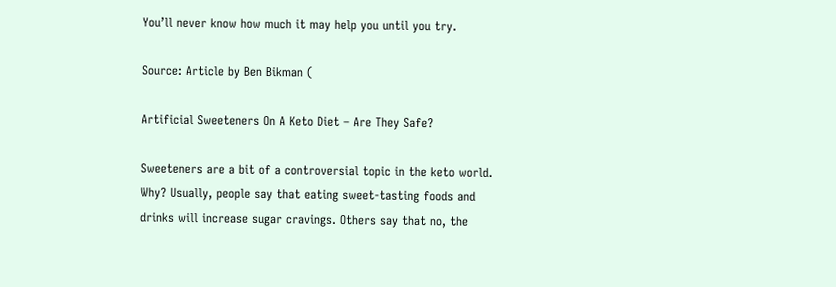You’ll never know how much it may help you until you try.

Source: Article by Ben Bikman (

Artificial Sweeteners On A Keto Diet – Are They Safe?

Sweeteners are a bit of a controversial topic in the keto world. Why? Usually, people say that eating sweet-tasting foods and drinks will increase sugar cravings. Others say that no, the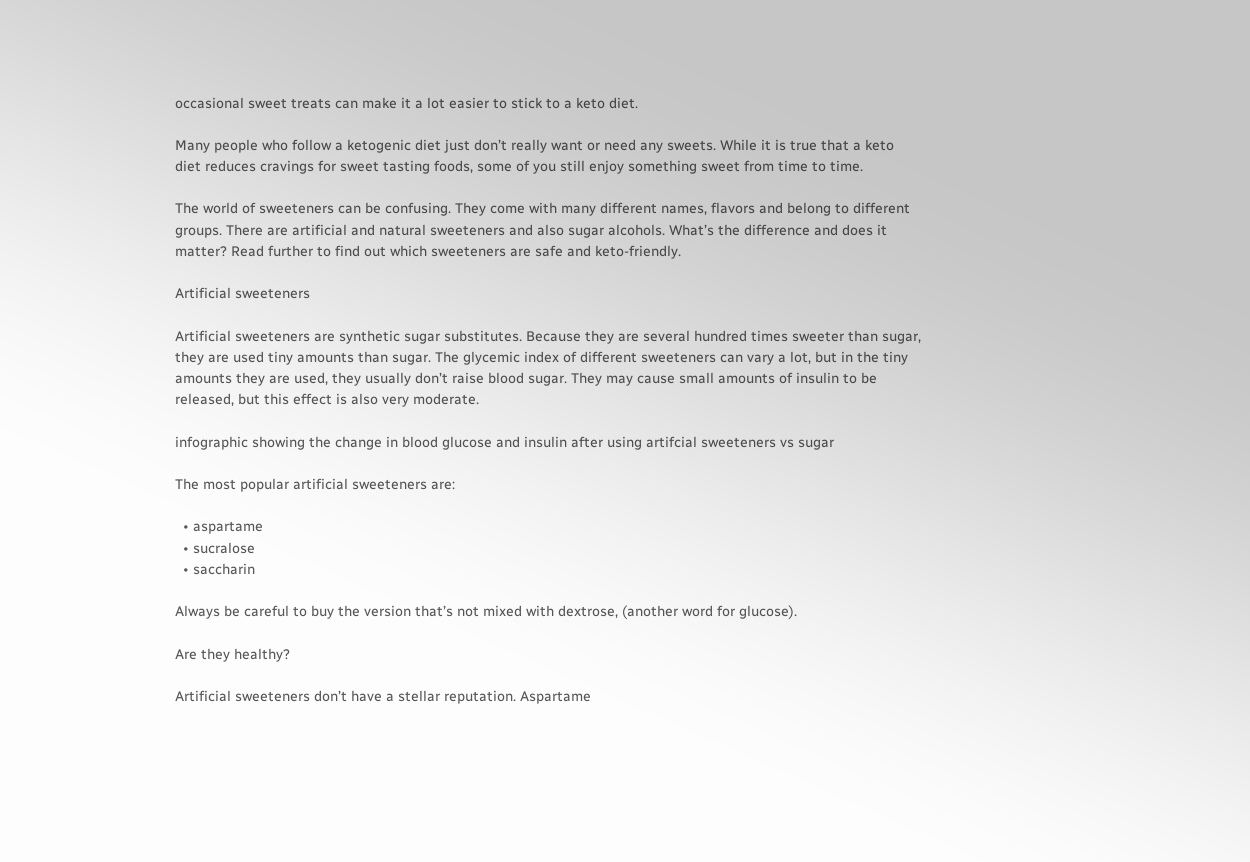occasional sweet treats can make it a lot easier to stick to a keto diet.

Many people who follow a ketogenic diet just don’t really want or need any sweets. While it is true that a keto diet reduces cravings for sweet tasting foods, some of you still enjoy something sweet from time to time.

The world of sweeteners can be confusing. They come with many different names, flavors and belong to different groups. There are artificial and natural sweeteners and also sugar alcohols. What’s the difference and does it matter? Read further to find out which sweeteners are safe and keto-friendly.

Artificial sweeteners

Artificial sweeteners are synthetic sugar substitutes. Because they are several hundred times sweeter than sugar, they are used tiny amounts than sugar. The glycemic index of different sweeteners can vary a lot, but in the tiny amounts they are used, they usually don’t raise blood sugar. They may cause small amounts of insulin to be released, but this effect is also very moderate.

infographic showing the change in blood glucose and insulin after using artifcial sweeteners vs sugar

The most popular artificial sweeteners are:

  • aspartame
  • sucralose
  • saccharin

Always be careful to buy the version that’s not mixed with dextrose, (another word for glucose).

Are they healthy?

Artificial sweeteners don’t have a stellar reputation. Aspartame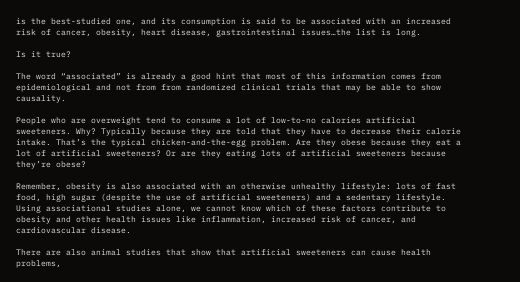is the best-studied one, and its consumption is said to be associated with an increased risk of cancer, obesity, heart disease, gastrointestinal issues…the list is long.

Is it true?

The word “associated” is already a good hint that most of this information comes from epidemiological and not from from randomized clinical trials that may be able to show causality.

People who are overweight tend to consume a lot of low-to-no calories artificial sweeteners. Why? Typically because they are told that they have to decrease their calorie intake. That’s the typical chicken-and-the-egg problem. Are they obese because they eat a lot of artificial sweeteners? Or are they eating lots of artificial sweeteners because they’re obese?

Remember, obesity is also associated with an otherwise unhealthy lifestyle: lots of fast food, high sugar (despite the use of artificial sweeteners) and a sedentary lifestyle. Using associational studies alone, we cannot know which of these factors contribute to obesity and other health issues like inflammation, increased risk of cancer, and cardiovascular disease.

There are also animal studies that show that artificial sweeteners can cause health problems,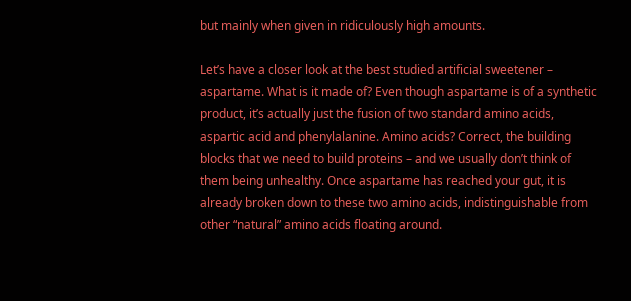but mainly when given in ridiculously high amounts.

Let’s have a closer look at the best studied artificial sweetener – aspartame. What is it made of? Even though aspartame is of a synthetic product, it’s actually just the fusion of two standard amino acids, aspartic acid and phenylalanine. Amino acids? Correct, the building blocks that we need to build proteins – and we usually don’t think of them being unhealthy. Once aspartame has reached your gut, it is already broken down to these two amino acids, indistinguishable from other “natural” amino acids floating around.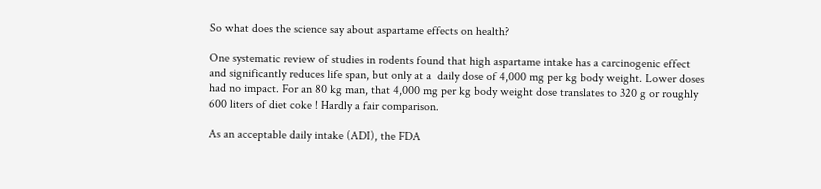So what does the science say about aspartame effects on health?

One systematic review of studies in rodents found that high aspartame intake has a carcinogenic effect and significantly reduces life span, but only at a  daily dose of 4,000 mg per kg body weight. Lower doses had no impact. For an 80 kg man, that 4,000 mg per kg body weight dose translates to 320 g or roughly 600 liters of diet coke ! Hardly a fair comparison.

As an acceptable daily intake (ADI), the FDA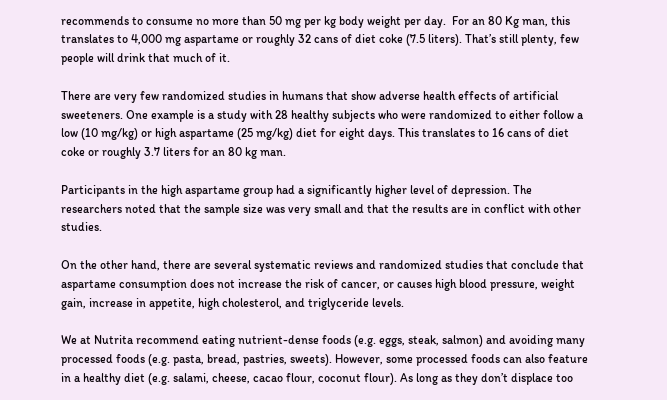recommends to consume no more than 50 mg per kg body weight per day.  For an 80 Kg man, this translates to 4,000 mg aspartame or roughly 32 cans of diet coke (7.5 liters). That’s still plenty, few people will drink that much of it.

There are very few randomized studies in humans that show adverse health effects of artificial sweeteners. One example is a study with 28 healthy subjects who were randomized to either follow a low (10 mg/kg) or high aspartame (25 mg/kg) diet for eight days. This translates to 16 cans of diet coke or roughly 3.7 liters for an 80 kg man.

Participants in the high aspartame group had a significantly higher level of depression. The researchers noted that the sample size was very small and that the results are in conflict with other studies.

On the other hand, there are several systematic reviews and randomized studies that conclude that aspartame consumption does not increase the risk of cancer, or causes high blood pressure, weight gain, increase in appetite, high cholesterol, and triglyceride levels.

We at Nutrita recommend eating nutrient-dense foods (e.g. eggs, steak, salmon) and avoiding many processed foods (e.g. pasta, bread, pastries, sweets). However, some processed foods can also feature in a healthy diet (e.g. salami, cheese, cacao flour, coconut flour). As long as they don’t displace too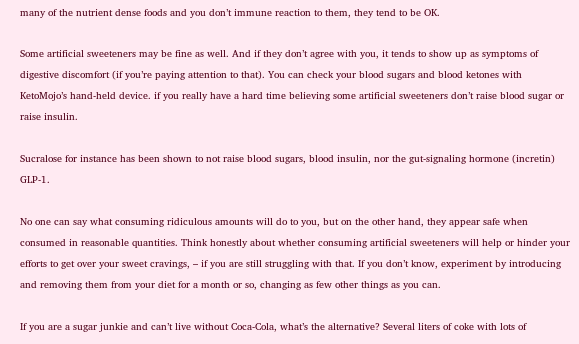many of the nutrient dense foods and you don’t immune reaction to them, they tend to be OK.

Some artificial sweeteners may be fine as well. And if they don’t agree with you, it tends to show up as symptoms of digestive discomfort (if you’re paying attention to that). You can check your blood sugars and blood ketones with KetoMojo’s hand-held device. if you really have a hard time believing some artificial sweeteners don’t raise blood sugar or raise insulin.

Sucralose for instance has been shown to not raise blood sugars, blood insulin, nor the gut-signaling hormone (incretin) GLP-1.

No one can say what consuming ridiculous amounts will do to you, but on the other hand, they appear safe when consumed in reasonable quantities. Think honestly about whether consuming artificial sweeteners will help or hinder your efforts to get over your sweet cravings, – if you are still struggling with that. If you don’t know, experiment by introducing and removing them from your diet for a month or so, changing as few other things as you can.

If you are a sugar junkie and can’t live without Coca-Cola, what’s the alternative? Several liters of coke with lots of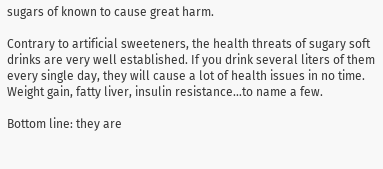sugars of known to cause great harm.

Contrary to artificial sweeteners, the health threats of sugary soft drinks are very well established. If you drink several liters of them every single day, they will cause a lot of health issues in no time. Weight gain, fatty liver, insulin resistance…to name a few.

Bottom line: they are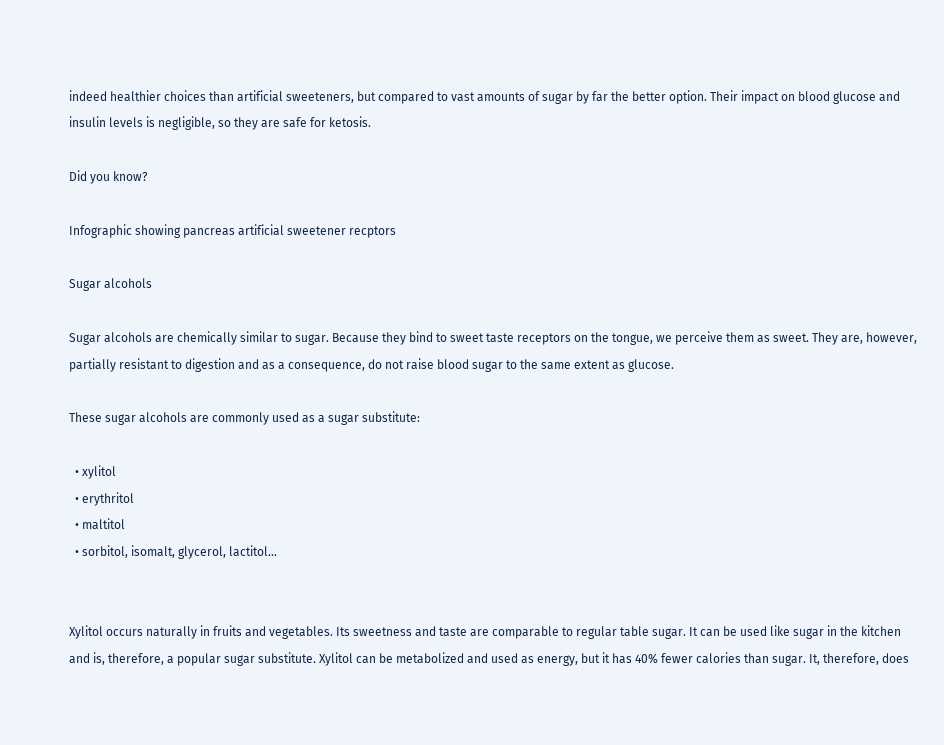indeed healthier choices than artificial sweeteners, but compared to vast amounts of sugar by far the better option. Their impact on blood glucose and insulin levels is negligible, so they are safe for ketosis.

Did you know?

Infographic showing pancreas artificial sweetener recptors

Sugar alcohols

Sugar alcohols are chemically similar to sugar. Because they bind to sweet taste receptors on the tongue, we perceive them as sweet. They are, however, partially resistant to digestion and as a consequence, do not raise blood sugar to the same extent as glucose.

These sugar alcohols are commonly used as a sugar substitute:

  • xylitol
  • erythritol
  • maltitol
  • sorbitol, isomalt, glycerol, lactitol…


Xylitol occurs naturally in fruits and vegetables. Its sweetness and taste are comparable to regular table sugar. It can be used like sugar in the kitchen and is, therefore, a popular sugar substitute. Xylitol can be metabolized and used as energy, but it has 40% fewer calories than sugar. It, therefore, does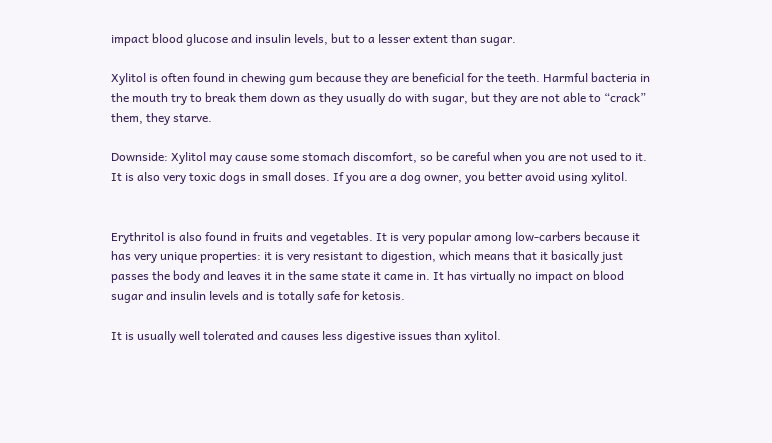impact blood glucose and insulin levels, but to a lesser extent than sugar.

Xylitol is often found in chewing gum because they are beneficial for the teeth. Harmful bacteria in the mouth try to break them down as they usually do with sugar, but they are not able to “crack” them, they starve.

Downside: Xylitol may cause some stomach discomfort, so be careful when you are not used to it. It is also very toxic dogs in small doses. If you are a dog owner, you better avoid using xylitol.


Erythritol is also found in fruits and vegetables. It is very popular among low-carbers because it has very unique properties: it is very resistant to digestion, which means that it basically just passes the body and leaves it in the same state it came in. It has virtually no impact on blood sugar and insulin levels and is totally safe for ketosis.

It is usually well tolerated and causes less digestive issues than xylitol.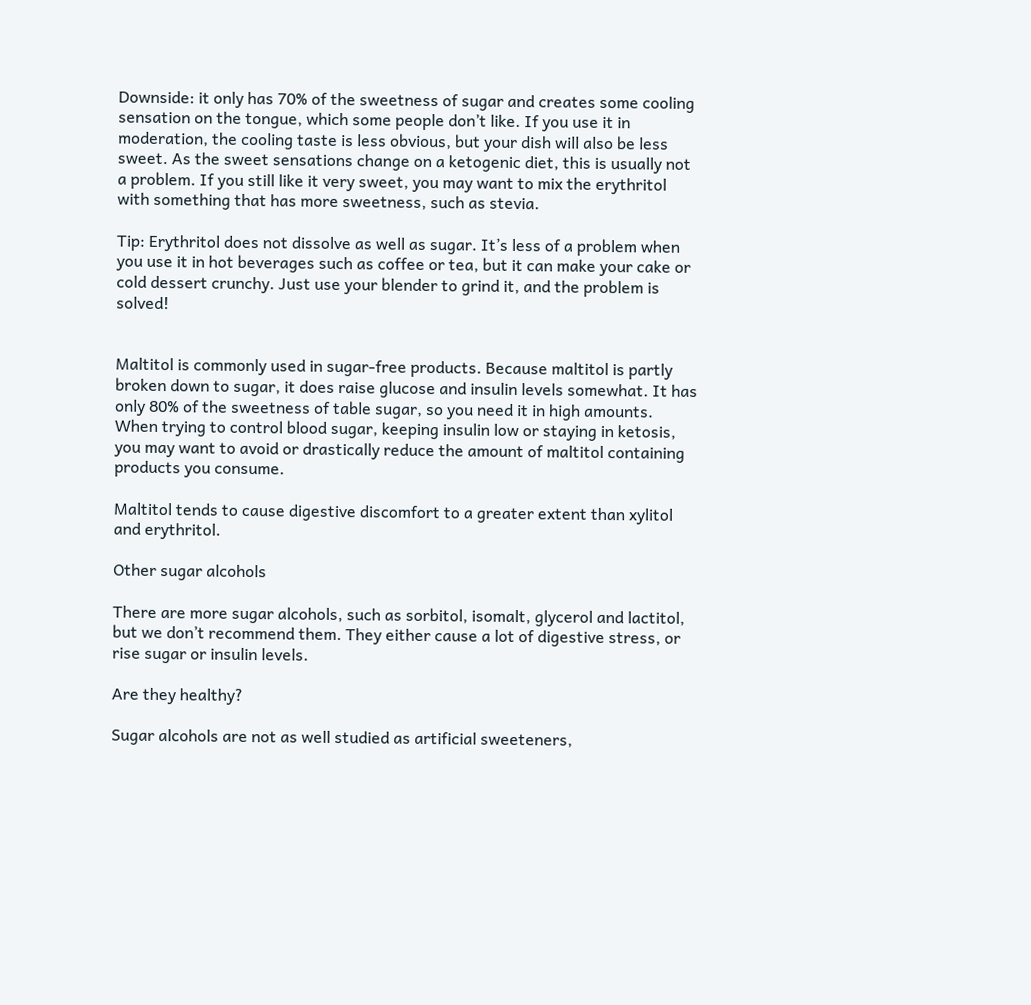Downside: it only has 70% of the sweetness of sugar and creates some cooling sensation on the tongue, which some people don’t like. If you use it in moderation, the cooling taste is less obvious, but your dish will also be less sweet. As the sweet sensations change on a ketogenic diet, this is usually not a problem. If you still like it very sweet, you may want to mix the erythritol with something that has more sweetness, such as stevia.

Tip: Erythritol does not dissolve as well as sugar. It’s less of a problem when you use it in hot beverages such as coffee or tea, but it can make your cake or cold dessert crunchy. Just use your blender to grind it, and the problem is solved!


Maltitol is commonly used in sugar-free products. Because maltitol is partly broken down to sugar, it does raise glucose and insulin levels somewhat. It has only 80% of the sweetness of table sugar, so you need it in high amounts. When trying to control blood sugar, keeping insulin low or staying in ketosis, you may want to avoid or drastically reduce the amount of maltitol containing products you consume.

Maltitol tends to cause digestive discomfort to a greater extent than xylitol and erythritol.

Other sugar alcohols

There are more sugar alcohols, such as sorbitol, isomalt, glycerol and lactitol, but we don’t recommend them. They either cause a lot of digestive stress, or rise sugar or insulin levels.

Are they healthy?

Sugar alcohols are not as well studied as artificial sweeteners,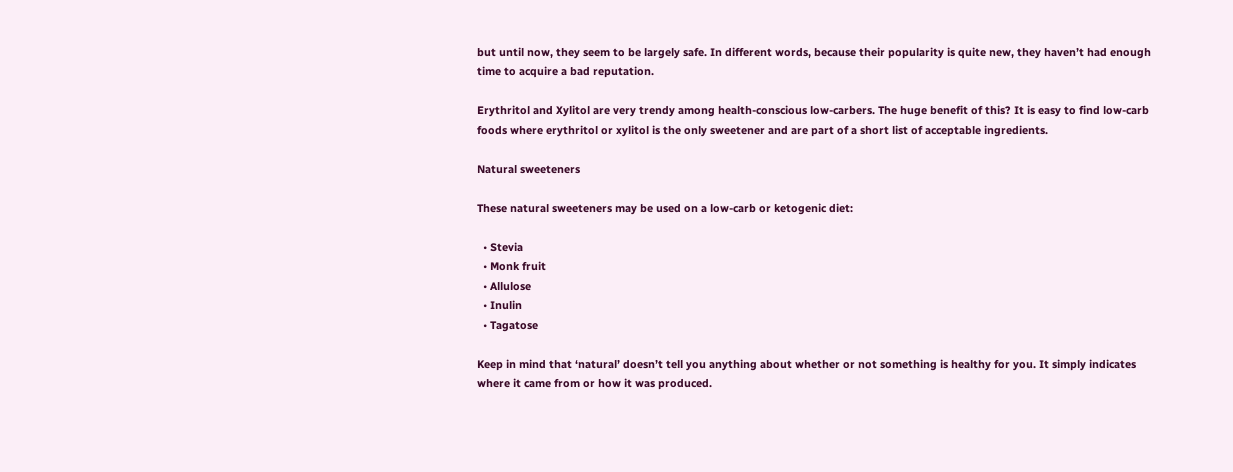but until now, they seem to be largely safe. In different words, because their popularity is quite new, they haven’t had enough time to acquire a bad reputation.

Erythritol and Xylitol are very trendy among health-conscious low-carbers. The huge benefit of this? It is easy to find low-carb foods where erythritol or xylitol is the only sweetener and are part of a short list of acceptable ingredients.

Natural sweeteners

These natural sweeteners may be used on a low-carb or ketogenic diet:

  • Stevia
  • Monk fruit
  • Allulose
  • Inulin
  • Tagatose

Keep in mind that ‘natural’ doesn’t tell you anything about whether or not something is healthy for you. It simply indicates where it came from or how it was produced.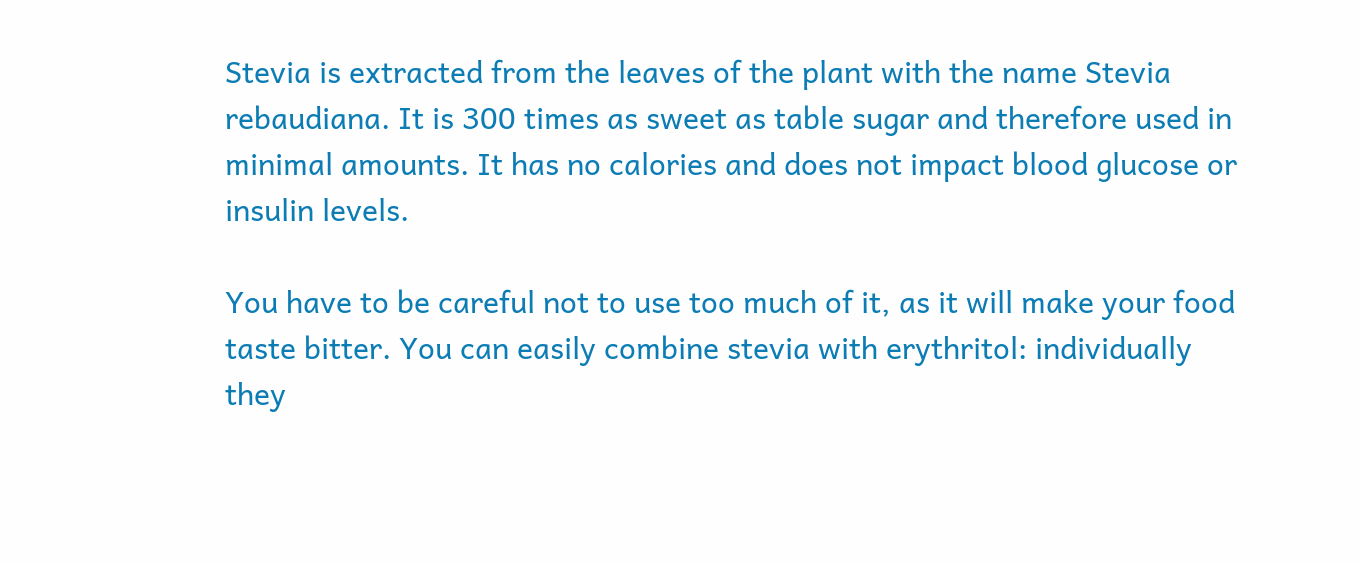Stevia is extracted from the leaves of the plant with the name Stevia rebaudiana. It is 300 times as sweet as table sugar and therefore used in minimal amounts. It has no calories and does not impact blood glucose or insulin levels.

You have to be careful not to use too much of it, as it will make your food taste bitter. You can easily combine stevia with erythritol: individually they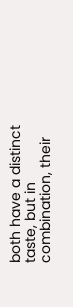both have a distinct taste, but in combination, their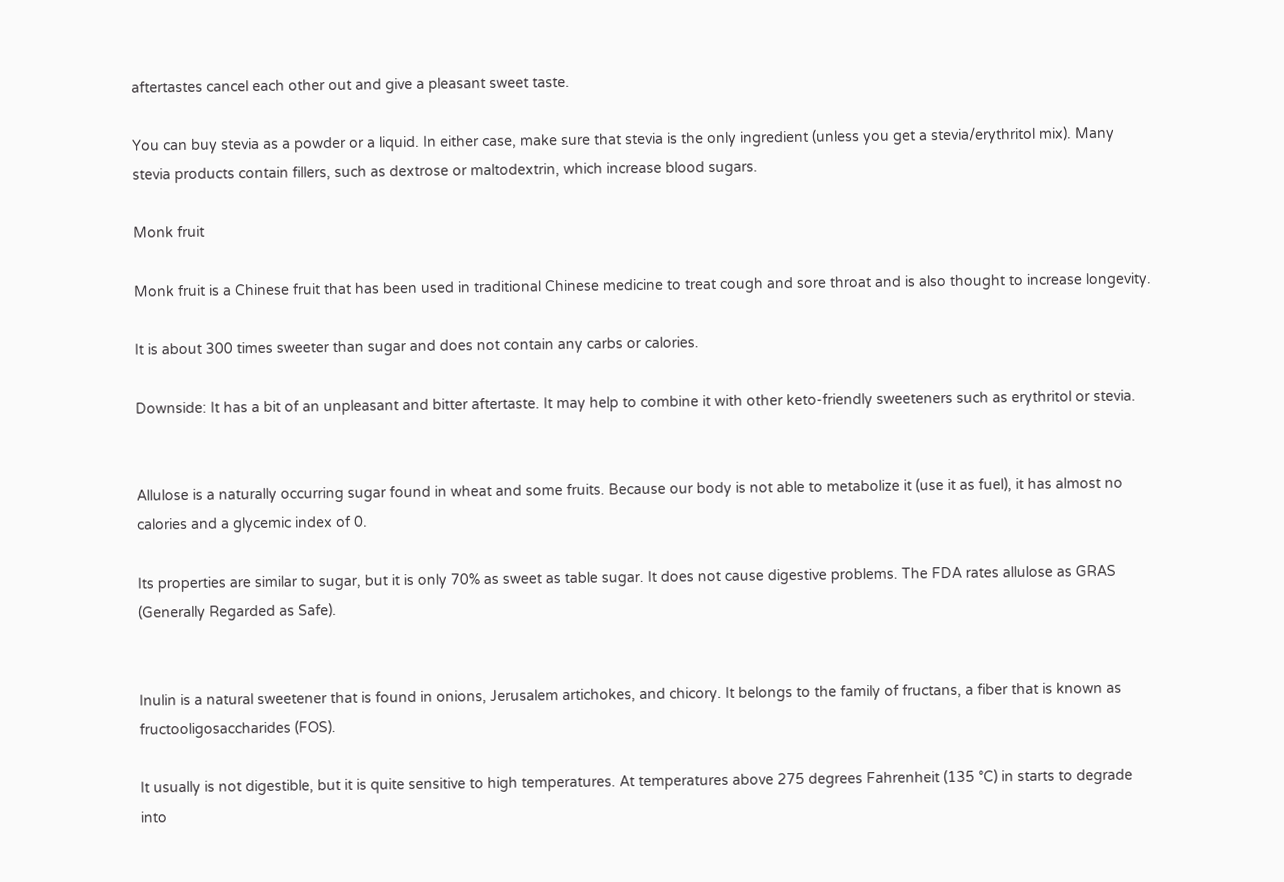aftertastes cancel each other out and give a pleasant sweet taste.

You can buy stevia as a powder or a liquid. In either case, make sure that stevia is the only ingredient (unless you get a stevia/erythritol mix). Many stevia products contain fillers, such as dextrose or maltodextrin, which increase blood sugars.

Monk fruit

Monk fruit is a Chinese fruit that has been used in traditional Chinese medicine to treat cough and sore throat and is also thought to increase longevity.

It is about 300 times sweeter than sugar and does not contain any carbs or calories.

Downside: It has a bit of an unpleasant and bitter aftertaste. It may help to combine it with other keto-friendly sweeteners such as erythritol or stevia.


Allulose is a naturally occurring sugar found in wheat and some fruits. Because our body is not able to metabolize it (use it as fuel), it has almost no calories and a glycemic index of 0.

Its properties are similar to sugar, but it is only 70% as sweet as table sugar. It does not cause digestive problems. The FDA rates allulose as GRAS (Generally Regarded as Safe).


Inulin is a natural sweetener that is found in onions, Jerusalem artichokes, and chicory. It belongs to the family of fructans, a fiber that is known as fructooligosaccharides (FOS).

It usually is not digestible, but it is quite sensitive to high temperatures. At temperatures above 275 degrees Fahrenheit (135 °C) in starts to degrade into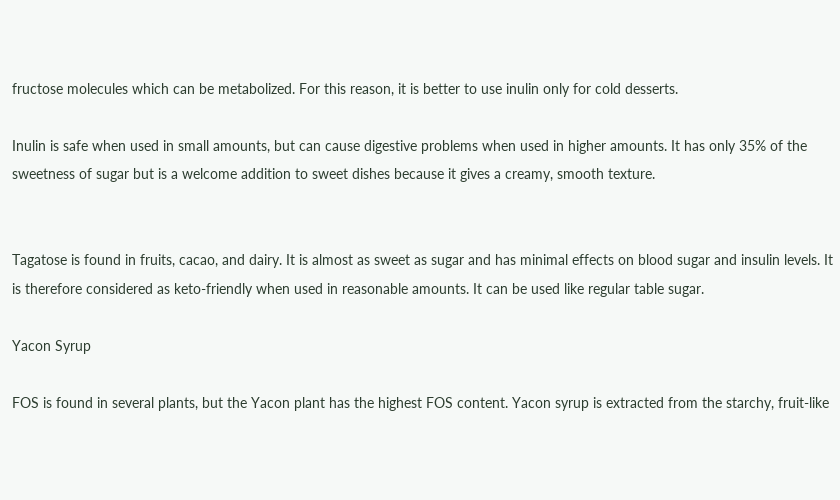fructose molecules which can be metabolized. For this reason, it is better to use inulin only for cold desserts.

Inulin is safe when used in small amounts, but can cause digestive problems when used in higher amounts. It has only 35% of the sweetness of sugar but is a welcome addition to sweet dishes because it gives a creamy, smooth texture.


Tagatose is found in fruits, cacao, and dairy. It is almost as sweet as sugar and has minimal effects on blood sugar and insulin levels. It is therefore considered as keto-friendly when used in reasonable amounts. It can be used like regular table sugar.

Yacon Syrup

FOS is found in several plants, but the Yacon plant has the highest FOS content. Yacon syrup is extracted from the starchy, fruit-like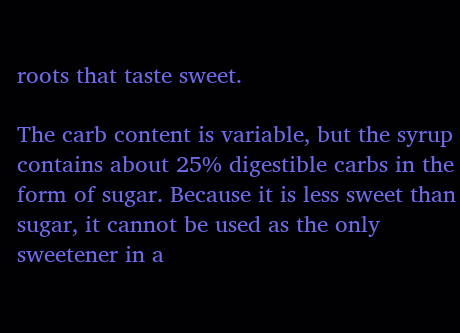roots that taste sweet.

The carb content is variable, but the syrup contains about 25% digestible carbs in the form of sugar. Because it is less sweet than sugar, it cannot be used as the only sweetener in a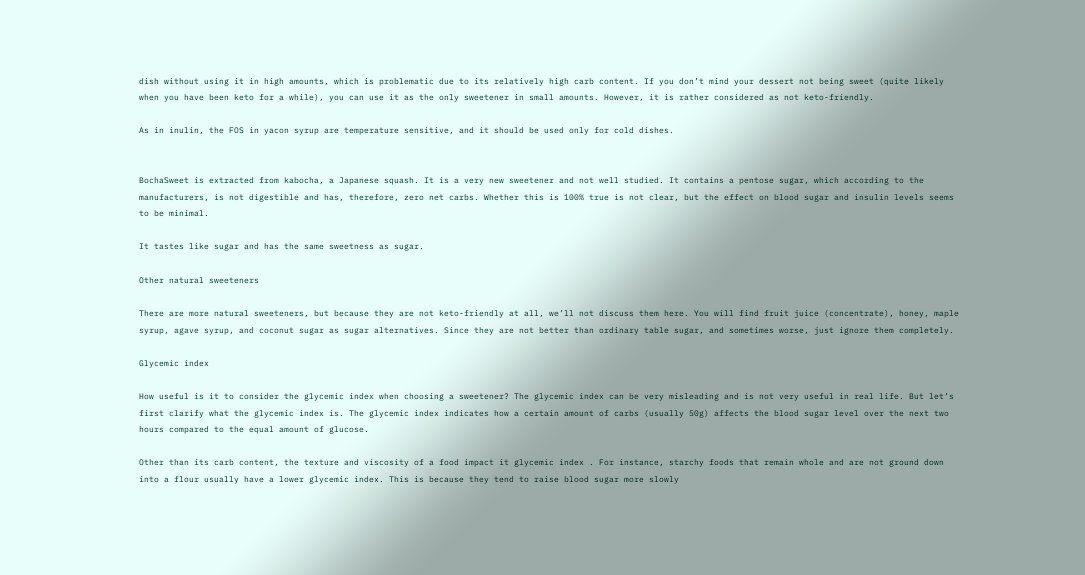dish without using it in high amounts, which is problematic due to its relatively high carb content. If you don’t mind your dessert not being sweet (quite likely when you have been keto for a while), you can use it as the only sweetener in small amounts. However, it is rather considered as not keto-friendly.

As in inulin, the FOS in yacon syrup are temperature sensitive, and it should be used only for cold dishes.


BochaSweet is extracted from kabocha, a Japanese squash. It is a very new sweetener and not well studied. It contains a pentose sugar, which according to the manufacturers, is not digestible and has, therefore, zero net carbs. Whether this is 100% true is not clear, but the effect on blood sugar and insulin levels seems to be minimal.

It tastes like sugar and has the same sweetness as sugar.

Other natural sweeteners

There are more natural sweeteners, but because they are not keto-friendly at all, we’ll not discuss them here. You will find fruit juice (concentrate), honey, maple syrup, agave syrup, and coconut sugar as sugar alternatives. Since they are not better than ordinary table sugar, and sometimes worse, just ignore them completely.

Glycemic index

How useful is it to consider the glycemic index when choosing a sweetener? The glycemic index can be very misleading and is not very useful in real life. But let’s first clarify what the glycemic index is. The glycemic index indicates how a certain amount of carbs (usually 50g) affects the blood sugar level over the next two hours compared to the equal amount of glucose.

Other than its carb content, the texture and viscosity of a food impact it glycemic index . For instance, starchy foods that remain whole and are not ground down into a flour usually have a lower glycemic index. This is because they tend to raise blood sugar more slowly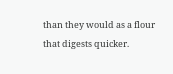than they would as a flour that digests quicker.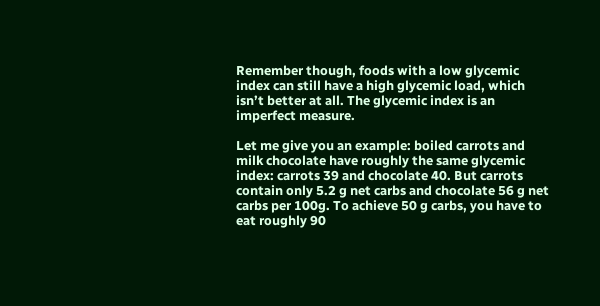Remember though, foods with a low glycemic index can still have a high glycemic load, which isn’t better at all. The glycemic index is an imperfect measure.

Let me give you an example: boiled carrots and milk chocolate have roughly the same glycemic index: carrots 39 and chocolate 40. But carrots contain only 5.2 g net carbs and chocolate 56 g net carbs per 100g. To achieve 50 g carbs, you have to eat roughly 90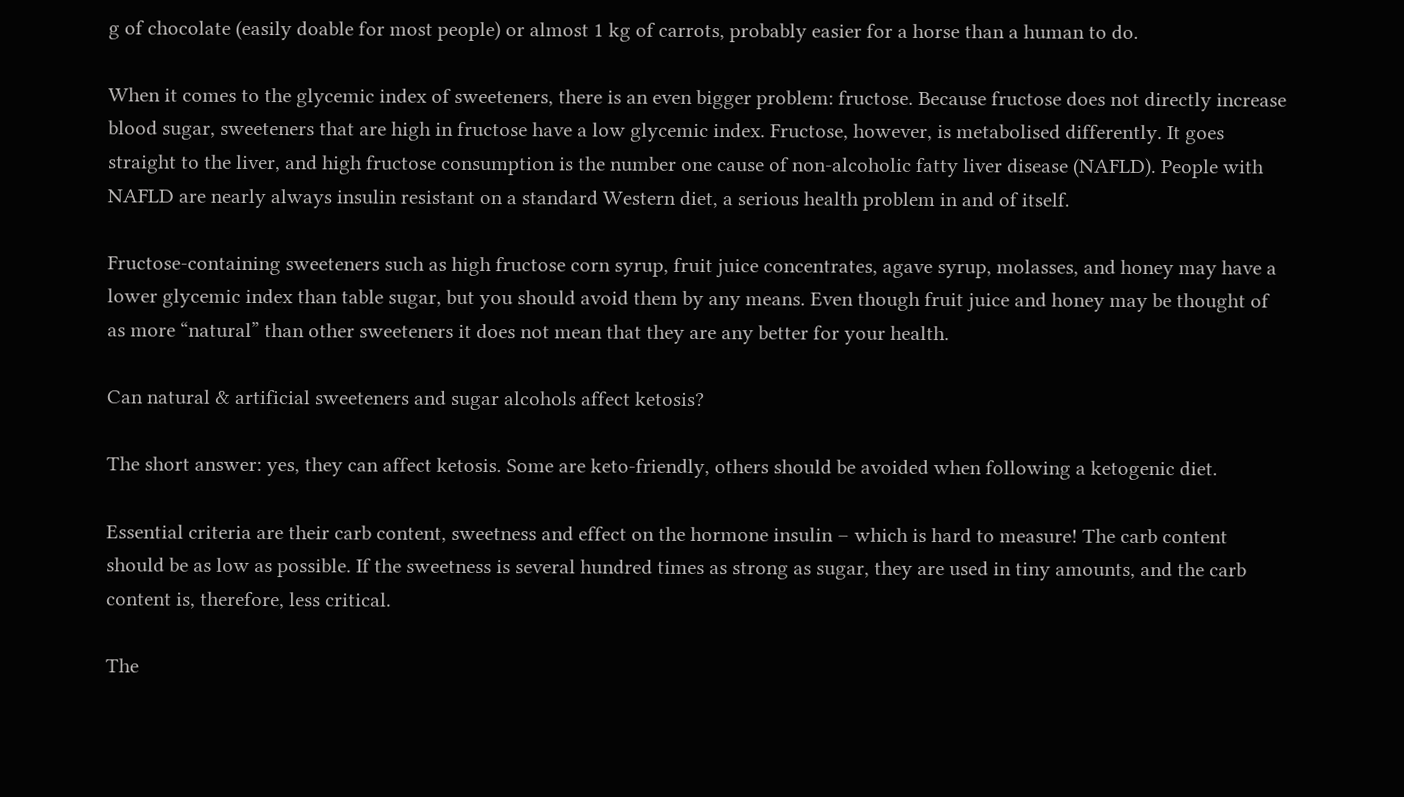g of chocolate (easily doable for most people) or almost 1 kg of carrots, probably easier for a horse than a human to do.

When it comes to the glycemic index of sweeteners, there is an even bigger problem: fructose. Because fructose does not directly increase blood sugar, sweeteners that are high in fructose have a low glycemic index. Fructose, however, is metabolised differently. It goes straight to the liver, and high fructose consumption is the number one cause of non-alcoholic fatty liver disease (NAFLD). People with NAFLD are nearly always insulin resistant on a standard Western diet, a serious health problem in and of itself.

Fructose-containing sweeteners such as high fructose corn syrup, fruit juice concentrates, agave syrup, molasses, and honey may have a lower glycemic index than table sugar, but you should avoid them by any means. Even though fruit juice and honey may be thought of as more “natural” than other sweeteners it does not mean that they are any better for your health.

Can natural & artificial sweeteners and sugar alcohols affect ketosis?

The short answer: yes, they can affect ketosis. Some are keto-friendly, others should be avoided when following a ketogenic diet.

Essential criteria are their carb content, sweetness and effect on the hormone insulin – which is hard to measure! The carb content should be as low as possible. If the sweetness is several hundred times as strong as sugar, they are used in tiny amounts, and the carb content is, therefore, less critical.

The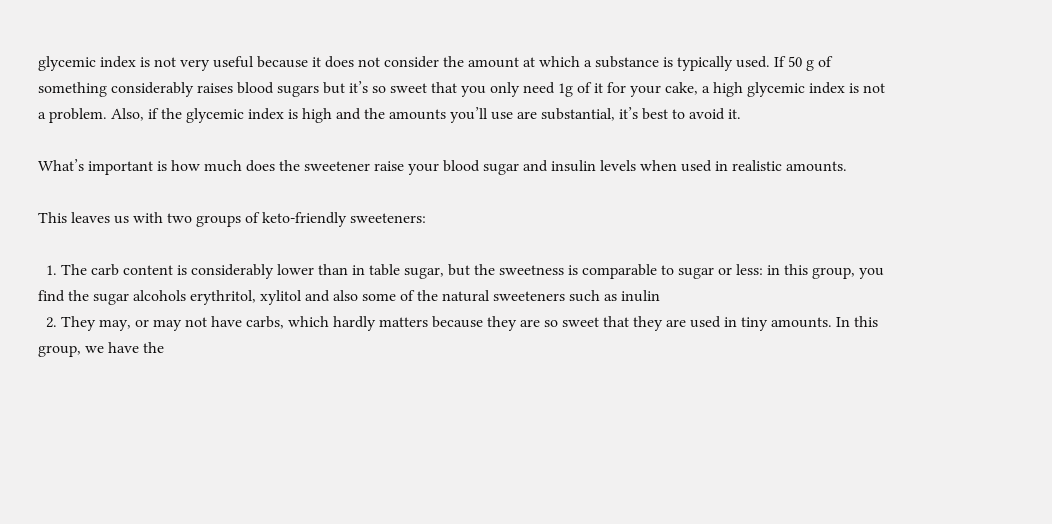glycemic index is not very useful because it does not consider the amount at which a substance is typically used. If 50 g of something considerably raises blood sugars but it’s so sweet that you only need 1g of it for your cake, a high glycemic index is not a problem. Also, if the glycemic index is high and the amounts you’ll use are substantial, it’s best to avoid it.

What’s important is how much does the sweetener raise your blood sugar and insulin levels when used in realistic amounts.

This leaves us with two groups of keto-friendly sweeteners:

  1. The carb content is considerably lower than in table sugar, but the sweetness is comparable to sugar or less: in this group, you find the sugar alcohols erythritol, xylitol and also some of the natural sweeteners such as inulin
  2. They may, or may not have carbs, which hardly matters because they are so sweet that they are used in tiny amounts. In this group, we have the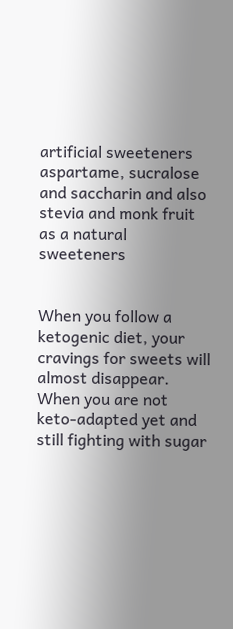artificial sweeteners aspartame, sucralose and saccharin and also stevia and monk fruit as a natural sweeteners


When you follow a ketogenic diet, your cravings for sweets will almost disappear. When you are not keto-adapted yet and still fighting with sugar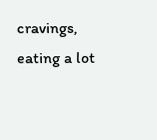cravings, eating a lot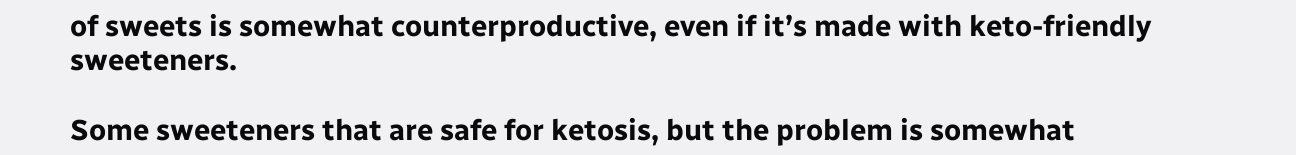of sweets is somewhat counterproductive, even if it’s made with keto-friendly sweeteners.

Some sweeteners that are safe for ketosis, but the problem is somewhat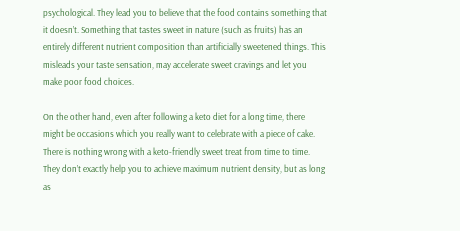psychological. They lead you to believe that the food contains something that it doesn’t. Something that tastes sweet in nature (such as fruits) has an entirely different nutrient composition than artificially sweetened things. This misleads your taste sensation, may accelerate sweet cravings and let you make poor food choices.

On the other hand, even after following a keto diet for a long time, there might be occasions which you really want to celebrate with a piece of cake. There is nothing wrong with a keto-friendly sweet treat from time to time. They don’t exactly help you to achieve maximum nutrient density, but as long as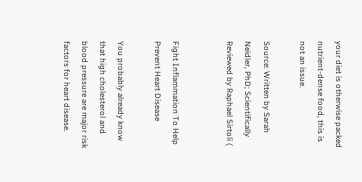your diet is otherwise packed nutrient-dense food, this is not an issue.

Source: Written by Sarah Neidler, PhD; Scientifically Reviewed by Raphael Sirtoli (


Fight Inflammation To Help Prevent Heart Disease

You probably already know that high cholesterol and blood pressure are major risk factors for heart disease.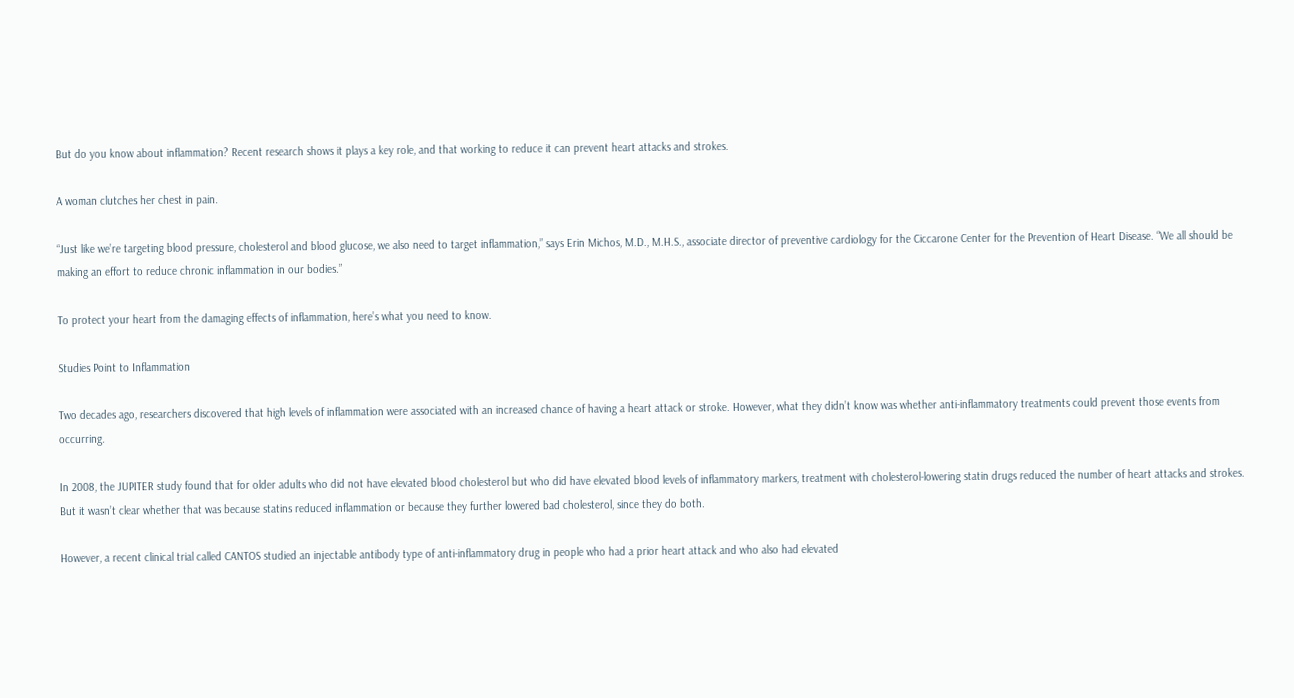But do you know about inflammation? Recent research shows it plays a key role, and that working to reduce it can prevent heart attacks and strokes.

A woman clutches her chest in pain.

“Just like we’re targeting blood pressure, cholesterol and blood glucose, we also need to target inflammation,” says Erin Michos, M.D., M.H.S., associate director of preventive cardiology for the Ciccarone Center for the Prevention of Heart Disease. “We all should be making an effort to reduce chronic inflammation in our bodies.”

To protect your heart from the damaging effects of inflammation, here’s what you need to know.

Studies Point to Inflammation

Two decades ago, researchers discovered that high levels of inflammation were associated with an increased chance of having a heart attack or stroke. However, what they didn’t know was whether anti-inflammatory treatments could prevent those events from occurring.

In 2008, the JUPITER study found that for older adults who did not have elevated blood cholesterol but who did have elevated blood levels of inflammatory markers, treatment with cholesterol-lowering statin drugs reduced the number of heart attacks and strokes. But it wasn’t clear whether that was because statins reduced inflammation or because they further lowered bad cholesterol, since they do both.

However, a recent clinical trial called CANTOS studied an injectable antibody type of anti-inflammatory drug in people who had a prior heart attack and who also had elevated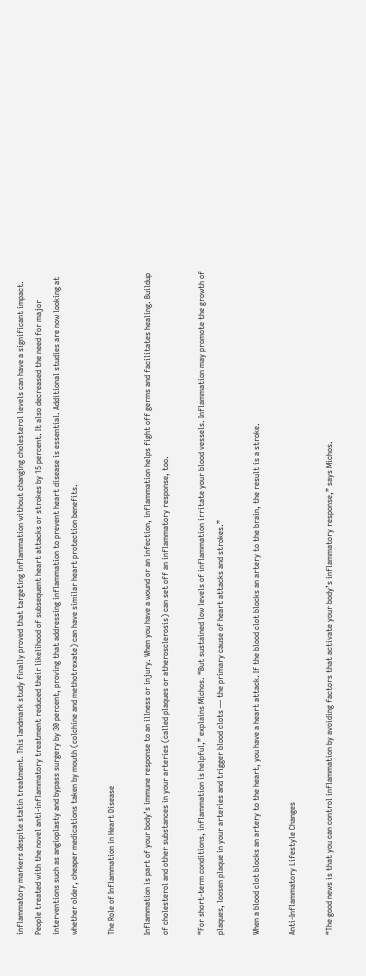inflammatory markers despite statin treatment. This landmark study finally proved that targeting inflammation without changing cholesterol levels can have a significant impact. People treated with the novel anti-inflammatory treatment reduced their likelihood of subsequent heart attacks or strokes by 15 percent. It also decreased the need for major interventions such as angioplasty and bypass surgery by 30 percent, proving that addressing inflammation to prevent heart disease is essential. Additional studies are now looking at whether older, cheaper medications taken by mouth (colchine and methotrexate) can have similar heart protection benefits.

The Role of Inflammation in Heart Disease

Inflammation is part of your body’s immune response to an illness or injury. When you have a wound or an infection, inflammation helps fight off germs and facilitates healing. Buildup of cholesterol and other substances in your arteries (called plaques or atherosclerosis) can set off an inflammatory response, too.

“For short-term conditions, inflammation is helpful,” explains Michos. “But sustained low levels of inflammation irritate your blood vessels. Inflammation may promote the growth of plaques, loosen plaque in your arteries and trigger blood clots — the primary cause of heart attacks and strokes.”

When a blood clot blocks an artery to the heart, you have a heart attack. If the blood clot blocks an artery to the brain, the result is a stroke.

Anti-Inflammatory Lifestyle Changes

“The good news is that you can control inflammation by avoiding factors that activate your body’s inflammatory response,” says Michos.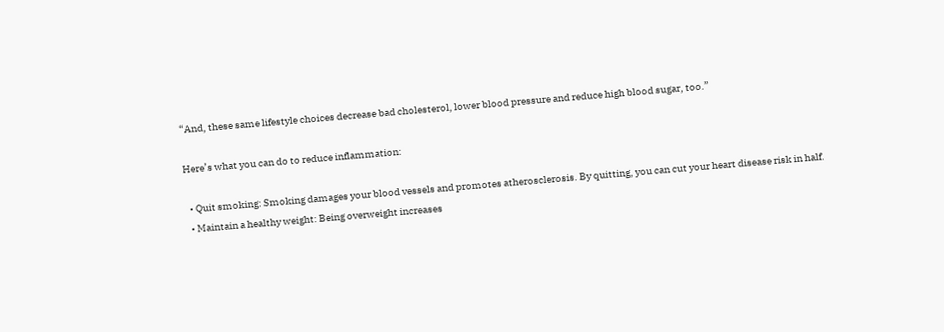“And, these same lifestyle choices decrease bad cholesterol, lower blood pressure and reduce high blood sugar, too.”

Here’s what you can do to reduce inflammation:

  • Quit smoking: Smoking damages your blood vessels and promotes atherosclerosis. By quitting, you can cut your heart disease risk in half.
  • Maintain a healthy weight: Being overweight increases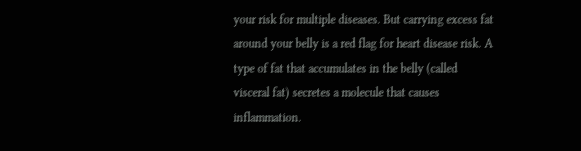your risk for multiple diseases. But carrying excess fat around your belly is a red flag for heart disease risk. A type of fat that accumulates in the belly (called visceral fat) secretes a molecule that causes inflammation.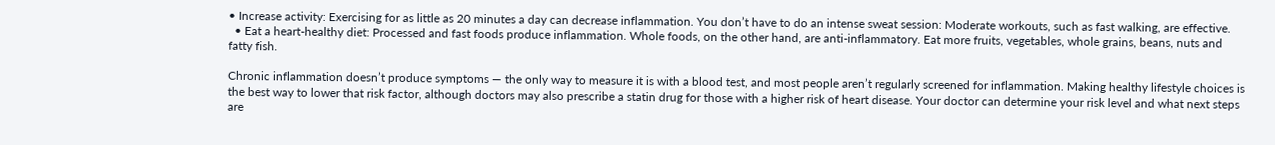• Increase activity: Exercising for as little as 20 minutes a day can decrease inflammation. You don’t have to do an intense sweat session: Moderate workouts, such as fast walking, are effective.
  • Eat a heart-healthy diet: Processed and fast foods produce inflammation. Whole foods, on the other hand, are anti-inflammatory. Eat more fruits, vegetables, whole grains, beans, nuts and fatty fish.

Chronic inflammation doesn’t produce symptoms — the only way to measure it is with a blood test, and most people aren’t regularly screened for inflammation. Making healthy lifestyle choices is the best way to lower that risk factor, although doctors may also prescribe a statin drug for those with a higher risk of heart disease. Your doctor can determine your risk level and what next steps are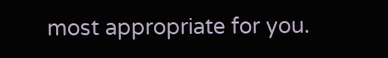most appropriate for you.